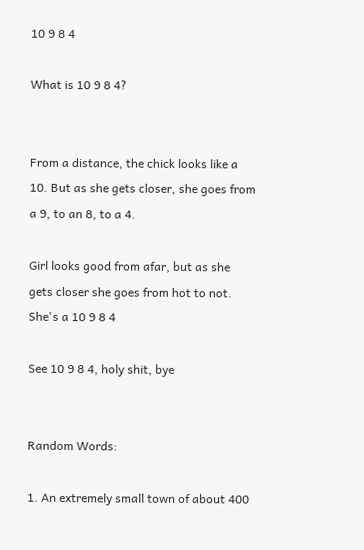10 9 8 4

What is 10 9 8 4?


From a distance, the chick looks like a 10. But as she gets closer, she goes from a 9, to an 8, to a 4.

Girl looks good from afar, but as she gets closer she goes from hot to not. She's a 10 9 8 4

See 10 9 8 4, holy shit, bye


Random Words:

1. An extremely small town of about 400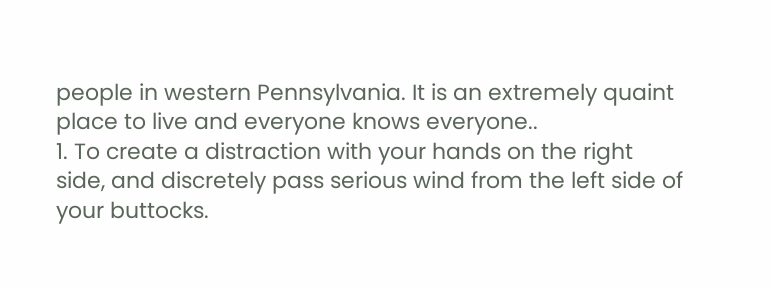people in western Pennsylvania. It is an extremely quaint place to live and everyone knows everyone..
1. To create a distraction with your hands on the right side, and discretely pass serious wind from the left side of your buttocks.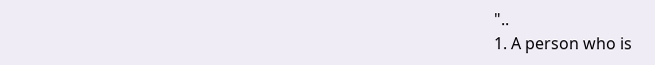"..
1. A person who is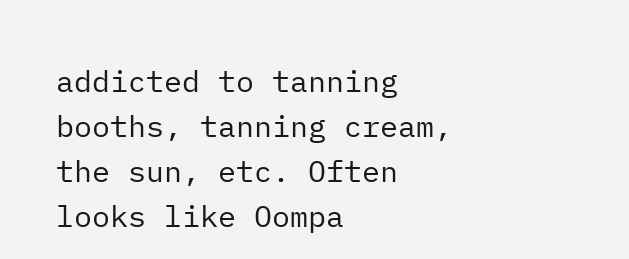addicted to tanning booths, tanning cream, the sun, etc. Often looks like Oompa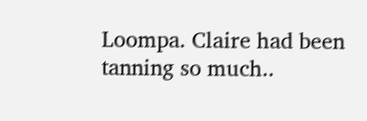Loompa. Claire had been tanning so much..